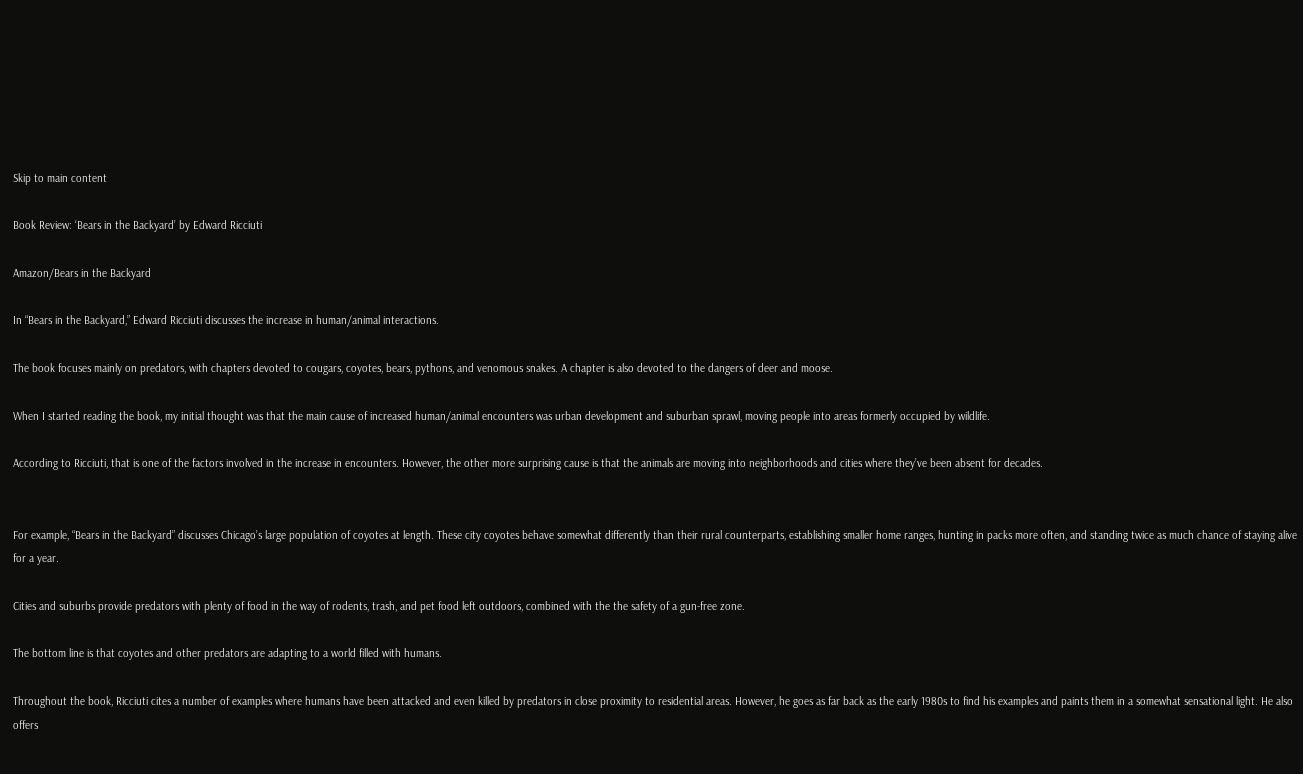Skip to main content

Book Review: ‘Bears in the Backyard’ by Edward Ricciuti

Amazon/Bears in the Backyard

In “Bears in the Backyard,” Edward Ricciuti discusses the increase in human/animal interactions.

The book focuses mainly on predators, with chapters devoted to cougars, coyotes, bears, pythons, and venomous snakes. A chapter is also devoted to the dangers of deer and moose.

When I started reading the book, my initial thought was that the main cause of increased human/animal encounters was urban development and suburban sprawl, moving people into areas formerly occupied by wildlife.

According to Ricciuti, that is one of the factors involved in the increase in encounters. However, the other more surprising cause is that the animals are moving into neighborhoods and cities where they’ve been absent for decades.


For example, “Bears in the Backyard” discusses Chicago’s large population of coyotes at length. These city coyotes behave somewhat differently than their rural counterparts, establishing smaller home ranges, hunting in packs more often, and standing twice as much chance of staying alive for a year.

Cities and suburbs provide predators with plenty of food in the way of rodents, trash, and pet food left outdoors, combined with the the safety of a gun-free zone.

The bottom line is that coyotes and other predators are adapting to a world filled with humans.

Throughout the book, Ricciuti cites a number of examples where humans have been attacked and even killed by predators in close proximity to residential areas. However, he goes as far back as the early 1980s to find his examples and paints them in a somewhat sensational light. He also offers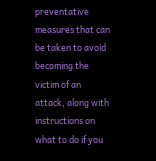preventative measures that can be taken to avoid becoming the victim of an attack, along with instructions on what to do if you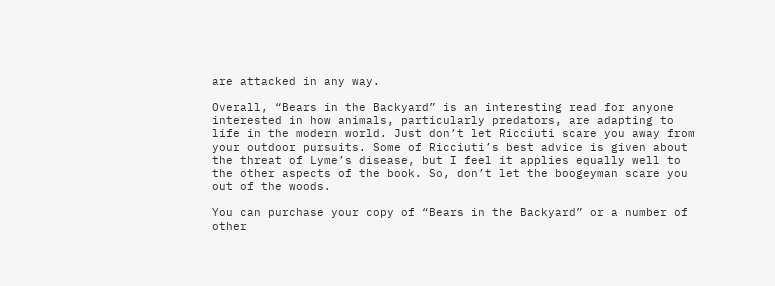are attacked in any way.

Overall, “Bears in the Backyard” is an interesting read for anyone interested in how animals, particularly predators, are adapting to life in the modern world. Just don’t let Ricciuti scare you away from your outdoor pursuits. Some of Ricciuti’s best advice is given about the threat of Lyme’s disease, but I feel it applies equally well to the other aspects of the book. So, don’t let the boogeyman scare you out of the woods.

You can purchase your copy of “Bears in the Backyard” or a number of other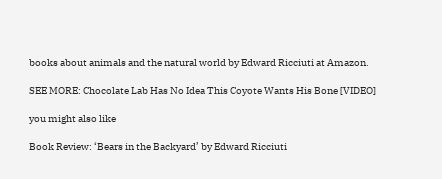books about animals and the natural world by Edward Ricciuti at Amazon.

SEE MORE: Chocolate Lab Has No Idea This Coyote Wants His Bone [VIDEO]

you might also like

Book Review: ‘Bears in the Backyard’ by Edward Ricciuti